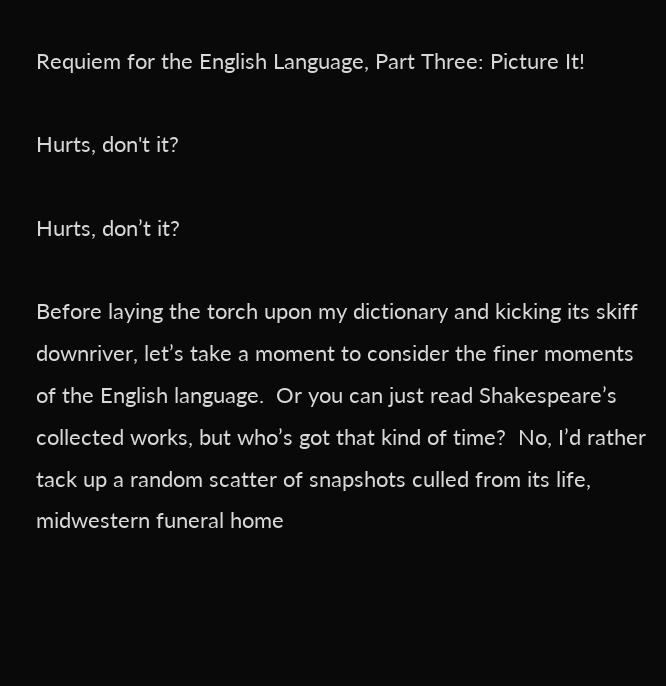Requiem for the English Language, Part Three: Picture It!

Hurts, don't it?

Hurts, don’t it?

Before laying the torch upon my dictionary and kicking its skiff downriver, let’s take a moment to consider the finer moments of the English language.  Or you can just read Shakespeare’s collected works, but who’s got that kind of time?  No, I’d rather tack up a random scatter of snapshots culled from its life, midwestern funeral home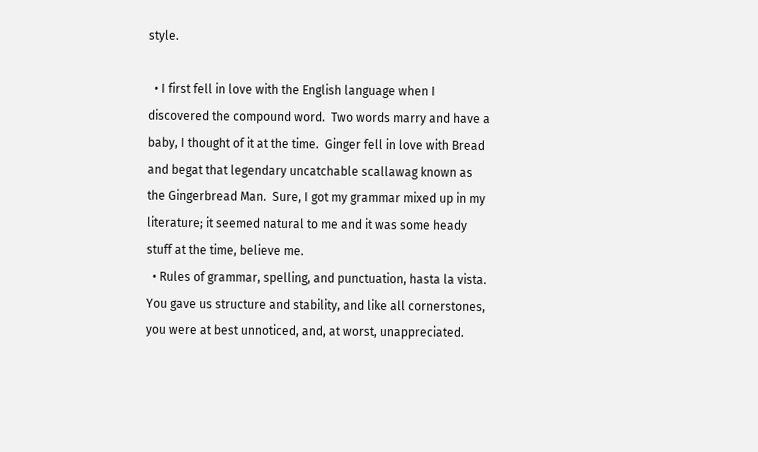style.

  • I first fell in love with the English language when I discovered the compound word.  Two words marry and have a baby, I thought of it at the time.  Ginger fell in love with Bread and begat that legendary uncatchable scallawag known as the Gingerbread Man.  Sure, I got my grammar mixed up in my literature; it seemed natural to me and it was some heady stuff at the time, believe me.
  • Rules of grammar, spelling, and punctuation, hasta la vista.  You gave us structure and stability, and like all cornerstones, you were at best unnoticed, and, at worst, unappreciated.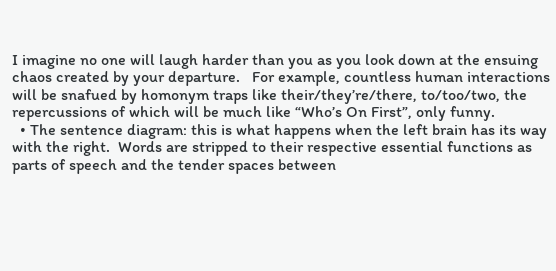I imagine no one will laugh harder than you as you look down at the ensuing chaos created by your departure.   For example, countless human interactions will be snafued by homonym traps like their/they’re/there, to/too/two, the repercussions of which will be much like “Who’s On First”, only funny.
  • The sentence diagram: this is what happens when the left brain has its way with the right.  Words are stripped to their respective essential functions as parts of speech and the tender spaces between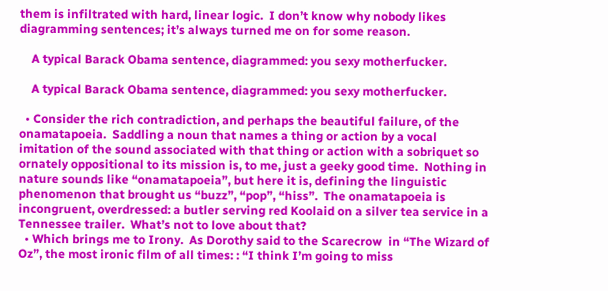them is infiltrated with hard, linear logic.  I don’t know why nobody likes diagramming sentences; it’s always turned me on for some reason.

    A typical Barack Obama sentence, diagrammed: you sexy motherfucker.

    A typical Barack Obama sentence, diagrammed: you sexy motherfucker.

  • Consider the rich contradiction, and perhaps the beautiful failure, of the onamatapoeia.  Saddling a noun that names a thing or action by a vocal imitation of the sound associated with that thing or action with a sobriquet so ornately oppositional to its mission is, to me, just a geeky good time.  Nothing in nature sounds like “onamatapoeia”, but here it is, defining the linguistic phenomenon that brought us “buzz”, “pop”, “hiss”.  The onamatapoeia is incongruent, overdressed: a butler serving red Koolaid on a silver tea service in a Tennessee trailer.  What’s not to love about that?
  • Which brings me to Irony.  As Dorothy said to the Scarecrow  in “The Wizard of Oz”, the most ironic film of all times: : “I think I’m going to miss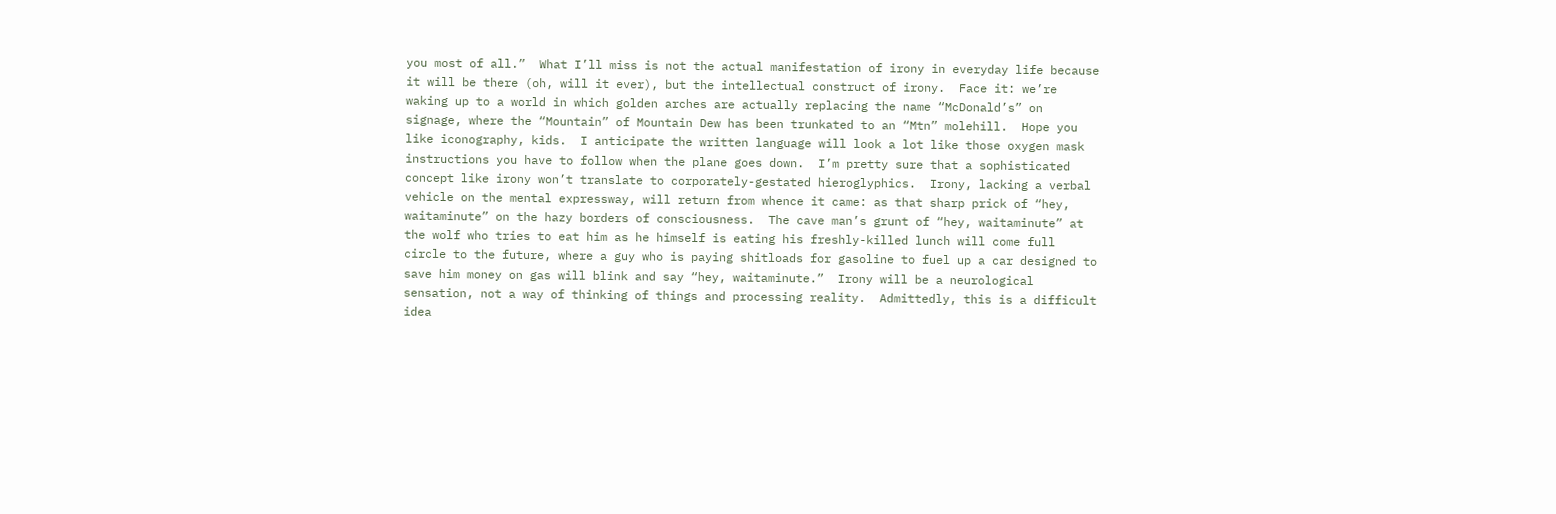you most of all.”  What I’ll miss is not the actual manifestation of irony in everyday life because it will be there (oh, will it ever), but the intellectual construct of irony.  Face it: we’re waking up to a world in which golden arches are actually replacing the name “McDonald’s” on signage, where the “Mountain” of Mountain Dew has been trunkated to an “Mtn” molehill.  Hope you like iconography, kids.  I anticipate the written language will look a lot like those oxygen mask instructions you have to follow when the plane goes down.  I’m pretty sure that a sophisticated concept like irony won’t translate to corporately-gestated hieroglyphics.  Irony, lacking a verbal vehicle on the mental expressway, will return from whence it came: as that sharp prick of “hey, waitaminute” on the hazy borders of consciousness.  The cave man’s grunt of “hey, waitaminute” at the wolf who tries to eat him as he himself is eating his freshly-killed lunch will come full circle to the future, where a guy who is paying shitloads for gasoline to fuel up a car designed to save him money on gas will blink and say “hey, waitaminute.”  Irony will be a neurological sensation, not a way of thinking of things and processing reality.  Admittedly, this is a difficult idea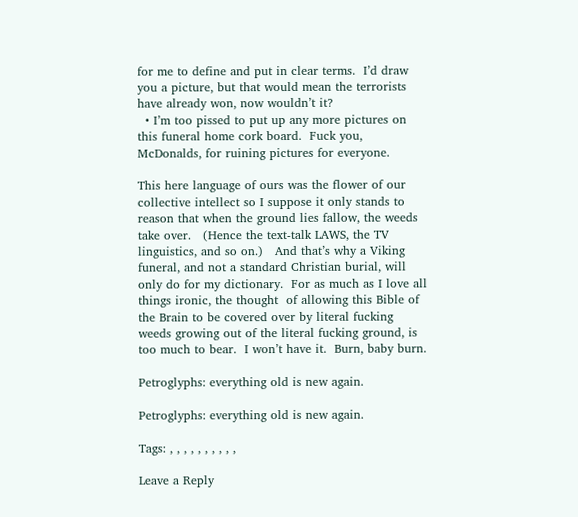for me to define and put in clear terms.  I’d draw you a picture, but that would mean the terrorists have already won, now wouldn’t it?
  • I’m too pissed to put up any more pictures on this funeral home cork board.  Fuck you, McDonalds, for ruining pictures for everyone.

This here language of ours was the flower of our collective intellect so I suppose it only stands to reason that when the ground lies fallow, the weeds take over.   (Hence the text-talk LAWS, the TV linguistics, and so on.)   And that’s why a Viking funeral, and not a standard Christian burial, will only do for my dictionary.  For as much as I love all things ironic, the thought  of allowing this Bible of the Brain to be covered over by literal fucking weeds growing out of the literal fucking ground, is too much to bear.  I won’t have it.  Burn, baby burn.

Petroglyphs: everything old is new again.

Petroglyphs: everything old is new again.

Tags: , , , , , , , , , ,

Leave a Reply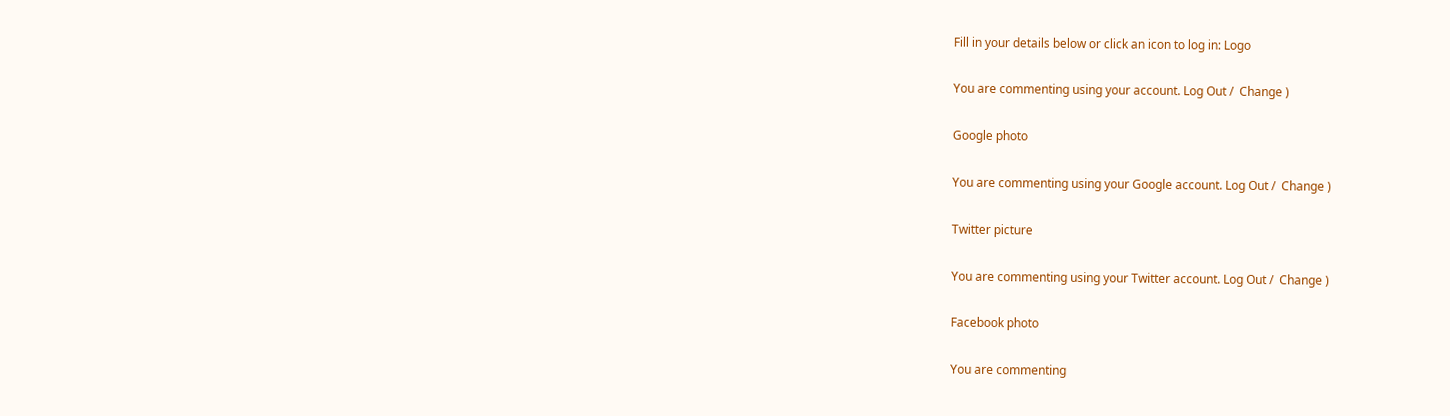Fill in your details below or click an icon to log in: Logo

You are commenting using your account. Log Out /  Change )

Google photo

You are commenting using your Google account. Log Out /  Change )

Twitter picture

You are commenting using your Twitter account. Log Out /  Change )

Facebook photo

You are commenting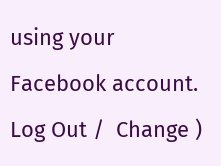using your Facebook account. Log Out /  Change )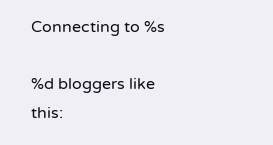Connecting to %s

%d bloggers like this: